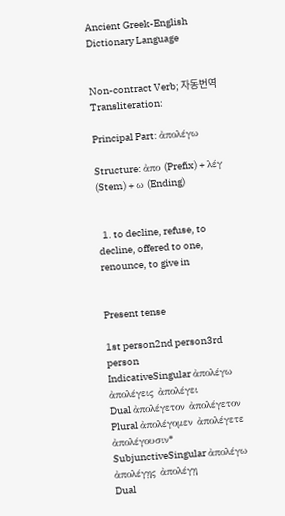Ancient Greek-English Dictionary Language


Non-contract Verb; 자동번역 Transliteration:

Principal Part: ἀπολέγω

Structure: ἀπο (Prefix) + λέγ (Stem) + ω (Ending)


  1. to decline, refuse, to decline, offered to one, renounce, to give in


Present tense

1st person2nd person3rd person
IndicativeSingular ἀπολέγω ἀπολέγεις ἀπολέγει
Dual ἀπολέγετον ἀπολέγετον
Plural ἀπολέγομεν ἀπολέγετε ἀπολέγουσιν*
SubjunctiveSingular ἀπολέγω ἀπολέγῃς ἀπολέγῃ
Dual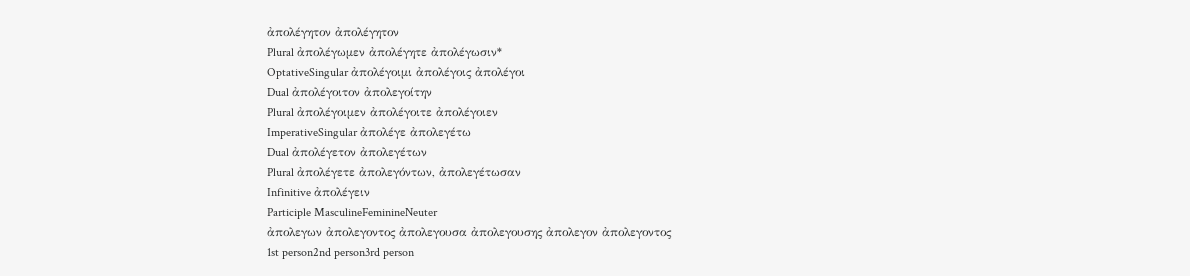ἀπολέγητον ἀπολέγητον
Plural ἀπολέγωμεν ἀπολέγητε ἀπολέγωσιν*
OptativeSingular ἀπολέγοιμι ἀπολέγοις ἀπολέγοι
Dual ἀπολέγοιτον ἀπολεγοίτην
Plural ἀπολέγοιμεν ἀπολέγοιτε ἀπολέγοιεν
ImperativeSingular ἀπολέγε ἀπολεγέτω
Dual ἀπολέγετον ἀπολεγέτων
Plural ἀπολέγετε ἀπολεγόντων, ἀπολεγέτωσαν
Infinitive ἀπολέγειν
Participle MasculineFeminineNeuter
ἀπολεγων ἀπολεγοντος ἀπολεγουσα ἀπολεγουσης ἀπολεγον ἀπολεγοντος
1st person2nd person3rd person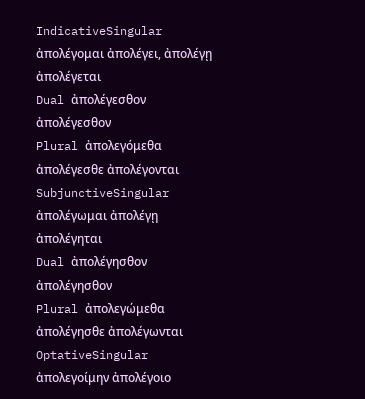IndicativeSingular ἀπολέγομαι ἀπολέγει, ἀπολέγῃ ἀπολέγεται
Dual ἀπολέγεσθον ἀπολέγεσθον
Plural ἀπολεγόμεθα ἀπολέγεσθε ἀπολέγονται
SubjunctiveSingular ἀπολέγωμαι ἀπολέγῃ ἀπολέγηται
Dual ἀπολέγησθον ἀπολέγησθον
Plural ἀπολεγώμεθα ἀπολέγησθε ἀπολέγωνται
OptativeSingular ἀπολεγοίμην ἀπολέγοιο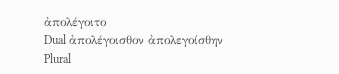ἀπολέγοιτο
Dual ἀπολέγοισθον ἀπολεγοίσθην
Plural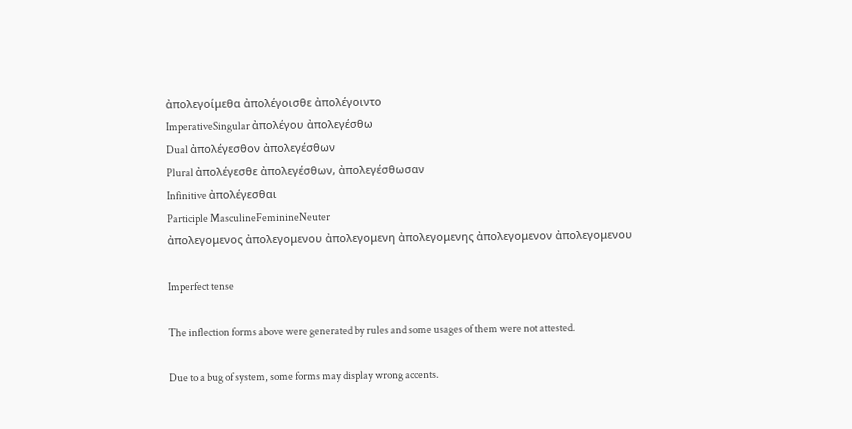ἀπολεγοίμεθα ἀπολέγοισθε ἀπολέγοιντο
ImperativeSingular ἀπολέγου ἀπολεγέσθω
Dual ἀπολέγεσθον ἀπολεγέσθων
Plural ἀπολέγεσθε ἀπολεγέσθων, ἀπολεγέσθωσαν
Infinitive ἀπολέγεσθαι
Participle MasculineFeminineNeuter
ἀπολεγομενος ἀπολεγομενου ἀπολεγομενη ἀπολεγομενης ἀπολεγομενον ἀπολεγομενου

Imperfect tense

The inflection forms above were generated by rules and some usages of them were not attested.

Due to a bug of system, some forms may display wrong accents.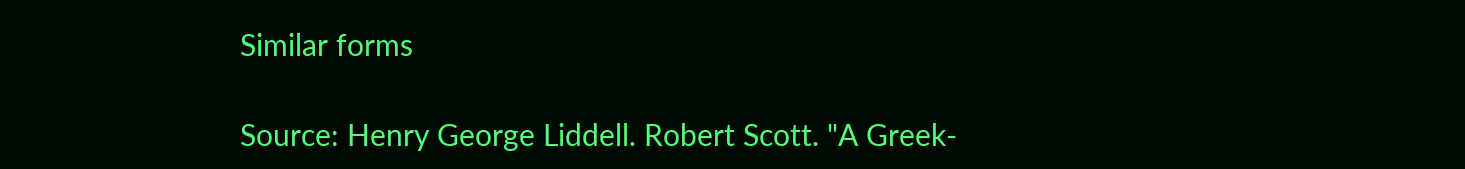Similar forms

Source: Henry George Liddell. Robert Scott. "A Greek-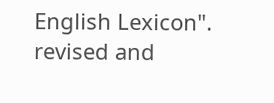English Lexicon". revised and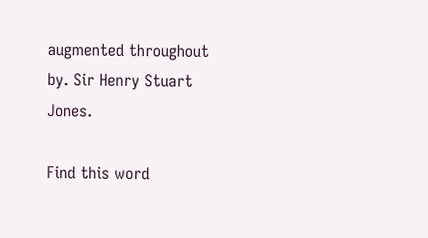augmented throughout by. Sir Henry Stuart Jones.

Find this word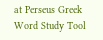at Perseus Greek Word Study Tool